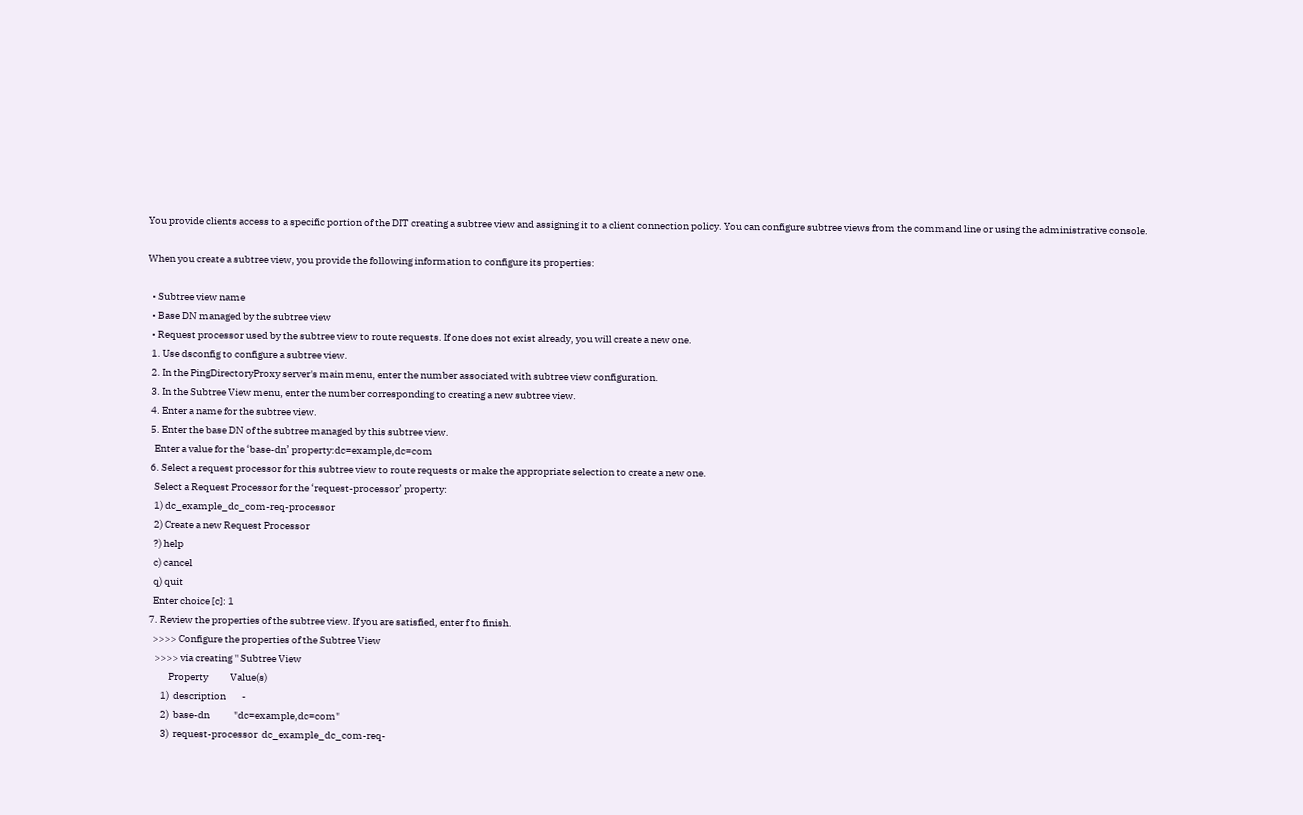You provide clients access to a specific portion of the DIT creating a subtree view and assigning it to a client connection policy. You can configure subtree views from the command line or using the administrative console.

When you create a subtree view, you provide the following information to configure its properties:

  • Subtree view name
  • Base DN managed by the subtree view
  • Request processor used by the subtree view to route requests. If one does not exist already, you will create a new one.
  1. Use dsconfig to configure a subtree view.
  2. In the PingDirectoryProxy server's main menu, enter the number associated with subtree view configuration.
  3. In the Subtree View menu, enter the number corresponding to creating a new subtree view.
  4. Enter a name for the subtree view.
  5. Enter the base DN of the subtree managed by this subtree view.
    Enter a value for the ‘base-dn’ property:dc=example,dc=com
  6. Select a request processor for this subtree view to route requests or make the appropriate selection to create a new one.
    Select a Request Processor for the ‘request-processor’ property:
    1) dc_example_dc_com-req-processor
    2) Create a new Request Processor
    ?) help
    c) cancel
    q) quit
    Enter choice [c]: 1
  7. Review the properties of the subtree view. If you are satisfied, enter f to finish.
    >>>> Configure the properties of the Subtree View
     >>>> via creating '' Subtree View
            Property           Value(s)
        1)  description        -
        2)  base-dn            "dc=example,dc=com"
        3)  request-processor  dc_example_dc_com-req-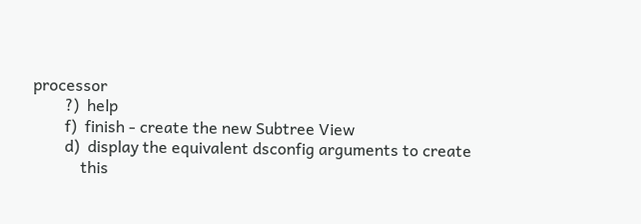processor
        ?)  help
        f)  finish - create the new Subtree View
        d)  display the equivalent dsconfig arguments to create
            this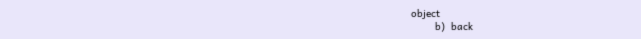object
        b)  back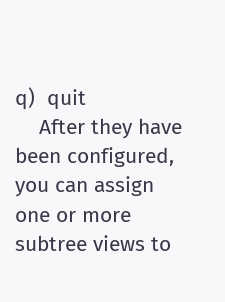q)  quit
    After they have been configured, you can assign one or more subtree views to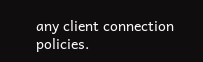any client connection policies.